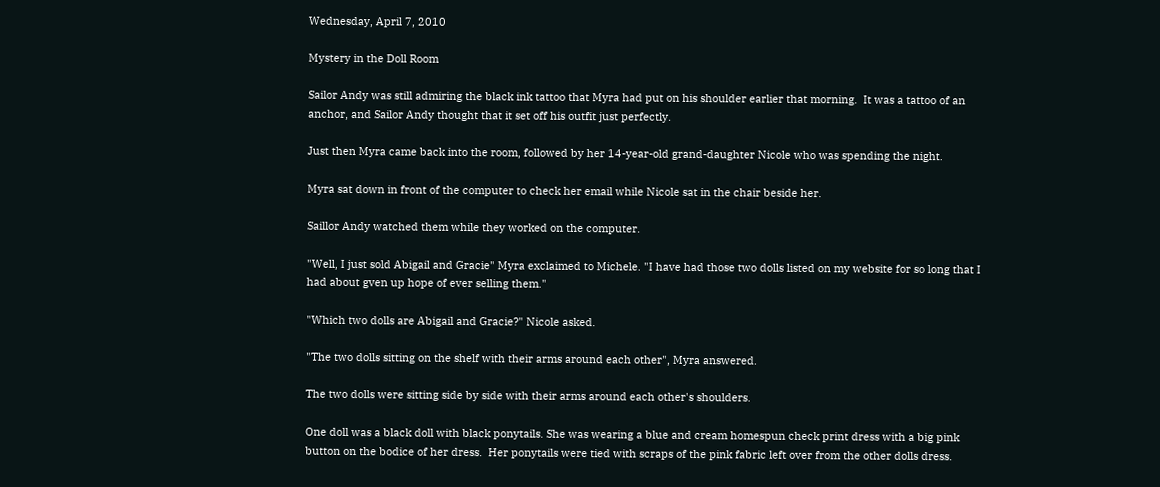Wednesday, April 7, 2010

Mystery in the Doll Room

Sailor Andy was still admiring the black ink tattoo that Myra had put on his shoulder earlier that morning.  It was a tattoo of an anchor, and Sailor Andy thought that it set off his outfit just perfectly.

Just then Myra came back into the room, followed by her 14-year-old grand-daughter Nicole who was spending the night.

Myra sat down in front of the computer to check her email while Nicole sat in the chair beside her.

Saillor Andy watched them while they worked on the computer.

"Well, I just sold Abigail and Gracie" Myra exclaimed to Michele. "I have had those two dolls listed on my website for so long that I had about gven up hope of ever selling them."

"Which two dolls are Abigail and Gracie?" Nicole asked.

"The two dolls sitting on the shelf with their arms around each other", Myra answered.

The two dolls were sitting side by side with their arms around each other's shoulders.

One doll was a black doll with black ponytails. She was wearing a blue and cream homespun check print dress with a big pink button on the bodice of her dress.  Her ponytails were tied with scraps of the pink fabric left over from the other dolls dress.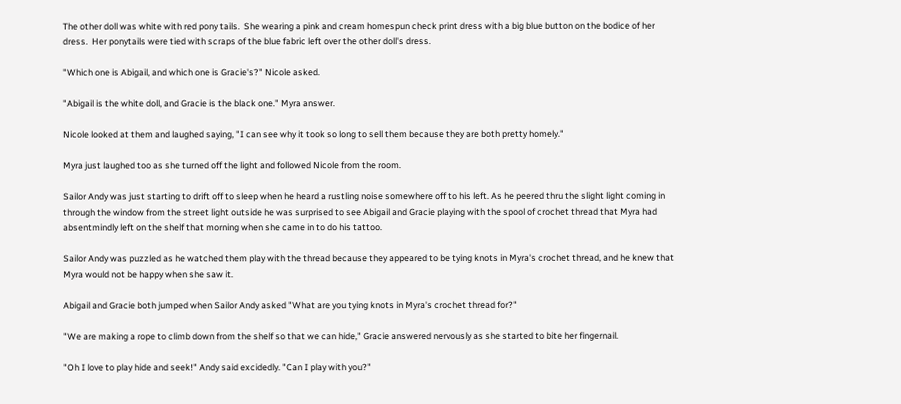The other doll was white with red pony tails.  She wearing a pink and cream homespun check print dress with a big blue button on the bodice of her dress.  Her ponytails were tied with scraps of the blue fabric left over the other doll's dress.

"Which one is Abigail, and which one is Gracie's?" Nicole asked.

"Abigail is the white doll, and Gracie is the black one." Myra answer.

Nicole looked at them and laughed saying, "I can see why it took so long to sell them because they are both pretty homely."

Myra just laughed too as she turned off the light and followed Nicole from the room.

Sailor Andy was just starting to drift off to sleep when he heard a rustling noise somewhere off to his left. As he peered thru the slight light coming in through the window from the street light outside he was surprised to see Abigail and Gracie playing with the spool of crochet thread that Myra had absentmindly left on the shelf that morning when she came in to do his tattoo.

Sailor Andy was puzzled as he watched them play with the thread because they appeared to be tying knots in Myra's crochet thread, and he knew that Myra would not be happy when she saw it.

Abigail and Gracie both jumped when Sailor Andy asked "What are you tying knots in Myra's crochet thread for?"

"We are making a rope to climb down from the shelf so that we can hide," Gracie answered nervously as she started to bite her fingernail.

"Oh I love to play hide and seek!" Andy said excidedly. "Can I play with you?"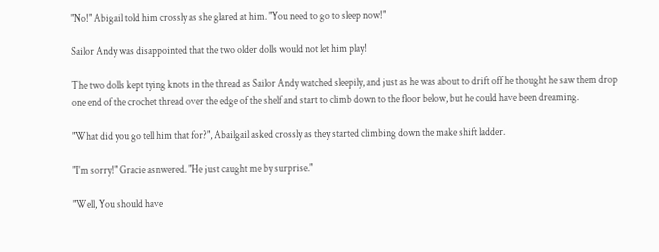"No!" Abigail told him crossly as she glared at him. "You need to go to sleep now!"

Sailor Andy was disappointed that the two older dolls would not let him play!

The two dolls kept tying knots in the thread as Sailor Andy watched sleepily, and just as he was about to drift off he thought he saw them drop one end of the crochet thread over the edge of the shelf and start to climb down to the floor below, but he could have been dreaming.

"What did you go tell him that for?", Abailgail asked crossly as they started climbing down the make shift ladder.

"I'm sorry!" Gracie asnwered. "He just caught me by surprise."

"Well, You should have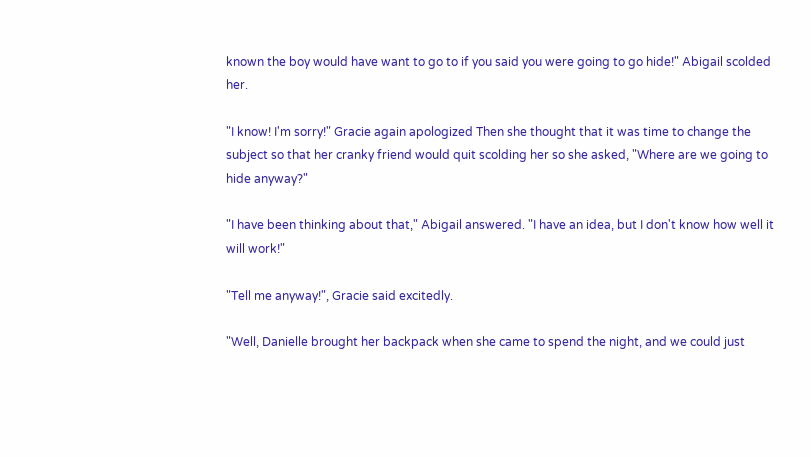known the boy would have want to go to if you said you were going to go hide!" Abigail scolded her.

"I know! I'm sorry!" Gracie again apologized Then she thought that it was time to change the subject so that her cranky friend would quit scolding her so she asked, "Where are we going to hide anyway?"

"I have been thinking about that," Abigail answered. "I have an idea, but I don't know how well it will work!"

"Tell me anyway!", Gracie said excitedly.

"Well, Danielle brought her backpack when she came to spend the night, and we could just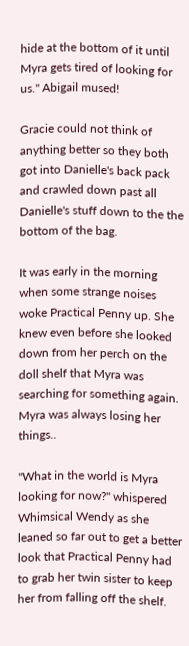hide at the bottom of it until Myra gets tired of looking for us." Abigail mused!

Gracie could not think of anything better so they both got into Danielle's back pack and crawled down past all Danielle's stuff down to the the bottom of the bag.

It was early in the morning when some strange noises woke Practical Penny up. She knew even before she looked down from her perch on the doll shelf that Myra was searching for something again. Myra was always losing her things..

"What in the world is Myra looking for now?" whispered Whimsical Wendy as she leaned so far out to get a better look that Practical Penny had to grab her twin sister to keep her from falling off the shelf.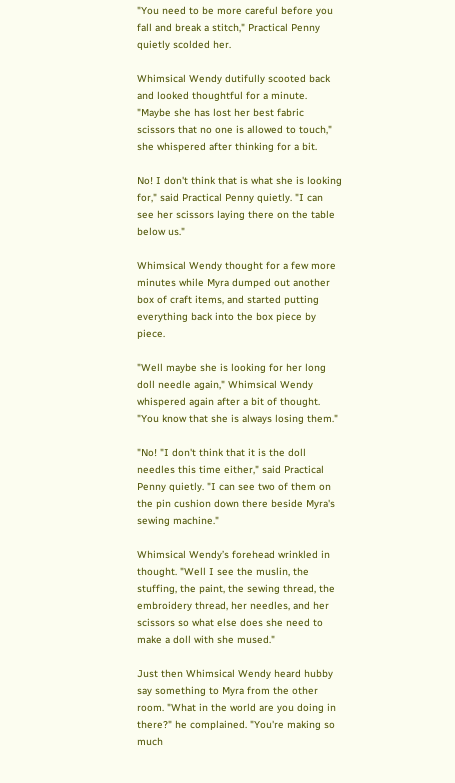"You need to be more careful before you fall and break a stitch," Practical Penny quietly scolded her.

Whimsical Wendy dutifully scooted back and looked thoughtful for a minute. "Maybe she has lost her best fabric scissors that no one is allowed to touch," she whispered after thinking for a bit.

No! I don't think that is what she is looking for," said Practical Penny quietly. "I can see her scissors laying there on the table below us."

Whimsical Wendy thought for a few more minutes while Myra dumped out another box of craft items, and started putting everything back into the box piece by piece.

"Well maybe she is looking for her long doll needle again," Whimsical Wendy whispered again after a bit of thought. "You know that she is always losing them."

"No! "I don't think that it is the doll needles this time either," said Practical Penny quietly. "I can see two of them on the pin cushion down there beside Myra's sewing machine."

Whimsical Wendy’s forehead wrinkled in thought. "Well I see the muslin, the stuffing, the paint, the sewing thread, the embroidery thread, her needles, and her scissors so what else does she need to make a doll with she mused."

Just then Whimsical Wendy heard hubby say something to Myra from the other room. "What in the world are you doing in there?" he complained. "You're making so much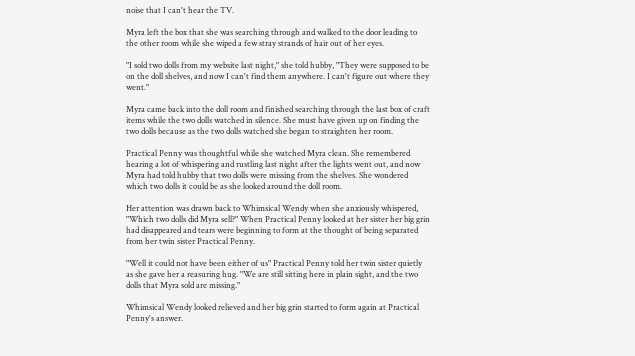noise that I can't hear the TV.

Myra left the box that she was searching through and walked to the door leading to the other room while she wiped a few stray strands of hair out of her eyes.

"I sold two dolls from my website last night," she told hubby, "They were supposed to be on the doll shelves, and now I can't find them anywhere. I can't figure out where they went."

Myra came back into the doll room and finished searching through the last box of craft items while the two dolls watched in silence. She must have given up on finding the two dolls because as the two dolls watched she began to straighten her room.

Practical Penny was thoughtful while she watched Myra clean. She remembered hearing a lot of whispering and rustling last night after the lights went out, and now Myra had told hubby that two dolls were missing from the shelves. She wondered which two dolls it could be as she looked around the doll room.

Her attention was drawn back to Whimsical Wendy when she anxiously whispered, "Which two dolls did Myra sell?" When Practical Penny looked at her sister her big grin had disappeared and tears were beginning to form at the thought of being separated from her twin sister Practical Penny.

"Well it could not have been either of us" Practical Penny told her twin sister quietly as she gave her a reasuring hug. "We are still sitting here in plain sight, and the two dolls that Myra sold are missing."

Whimsical Wendy looked relieved and her big grin started to form again at Practical Penny's answer.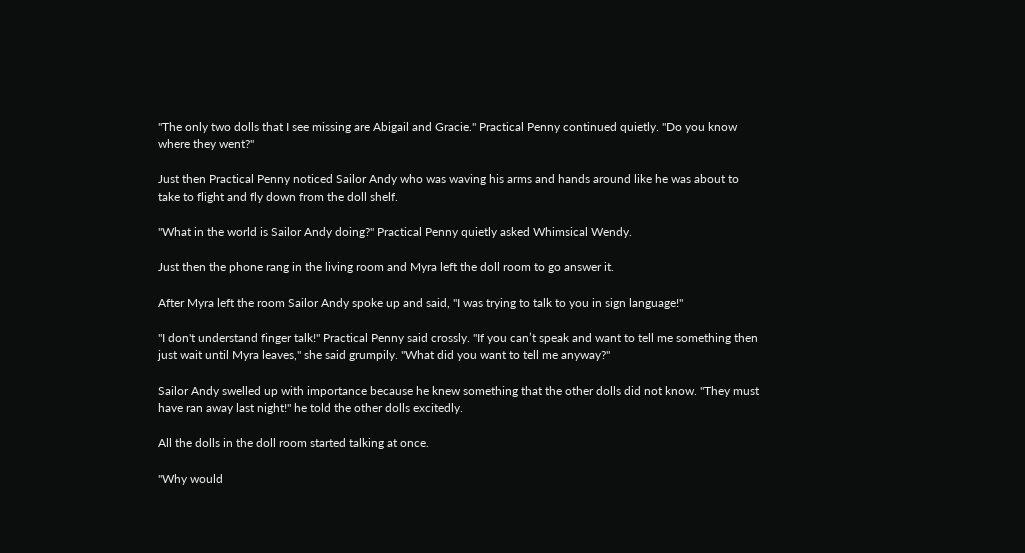"The only two dolls that I see missing are Abigail and Gracie." Practical Penny continued quietly. "Do you know where they went?"

Just then Practical Penny noticed Sailor Andy who was waving his arms and hands around like he was about to take to flight and fly down from the doll shelf.

"What in the world is Sailor Andy doing?" Practical Penny quietly asked Whimsical Wendy.

Just then the phone rang in the living room and Myra left the doll room to go answer it.

After Myra left the room Sailor Andy spoke up and said, "I was trying to talk to you in sign language!"

"I don't understand finger talk!" Practical Penny said crossly. "If you can’t speak and want to tell me something then just wait until Myra leaves," she said grumpily. "What did you want to tell me anyway?"

Sailor Andy swelled up with importance because he knew something that the other dolls did not know. "They must have ran away last night!" he told the other dolls excitedly.

All the dolls in the doll room started talking at once.

"Why would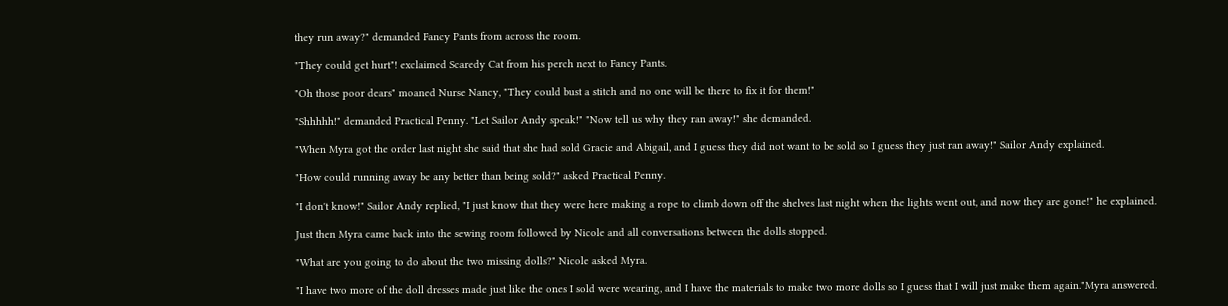they run away?" demanded Fancy Pants from across the room.

"They could get hurt"! exclaimed Scaredy Cat from his perch next to Fancy Pants.

"Oh those poor dears" moaned Nurse Nancy, "They could bust a stitch and no one will be there to fix it for them!"

"Shhhhh!" demanded Practical Penny. "Let Sailor Andy speak!" "Now tell us why they ran away!" she demanded.

"When Myra got the order last night she said that she had sold Gracie and Abigail, and I guess they did not want to be sold so I guess they just ran away!" Sailor Andy explained.

"How could running away be any better than being sold?" asked Practical Penny.

"I don't know!" Sailor Andy replied, "I just know that they were here making a rope to climb down off the shelves last night when the lights went out, and now they are gone!" he explained.

Just then Myra came back into the sewing room followed by Nicole and all conversations between the dolls stopped.

"What are you going to do about the two missing dolls?" Nicole asked Myra.

"I have two more of the doll dresses made just like the ones I sold were wearing, and I have the materials to make two more dolls so I guess that I will just make them again."Myra answered.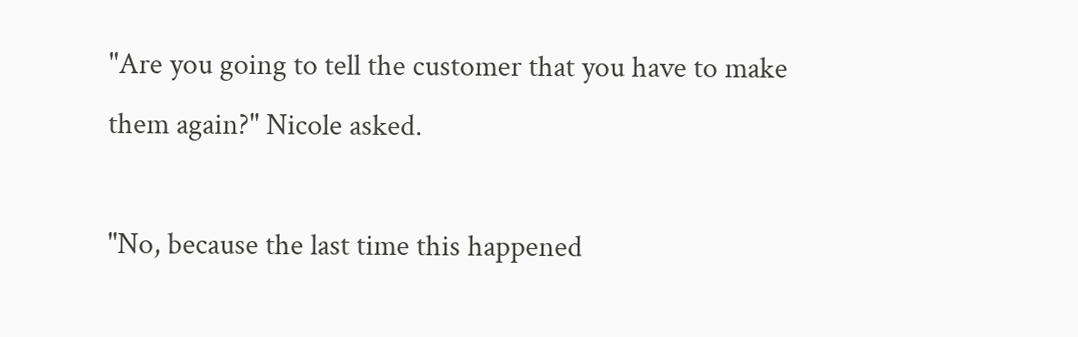"Are you going to tell the customer that you have to make them again?" Nicole asked.

"No, because the last time this happened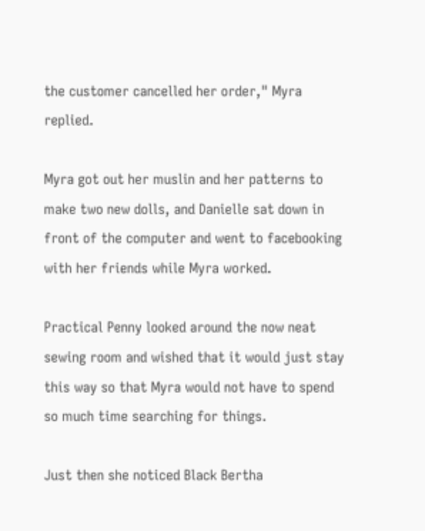the customer cancelled her order," Myra replied.

Myra got out her muslin and her patterns to make two new dolls, and Danielle sat down in front of the computer and went to facebooking with her friends while Myra worked.

Practical Penny looked around the now neat sewing room and wished that it would just stay this way so that Myra would not have to spend so much time searching for things.

Just then she noticed Black Bertha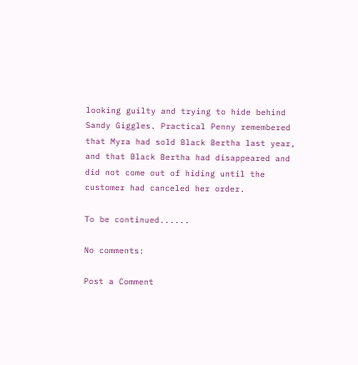looking guilty and trying to hide behind Sandy Giggles. Practical Penny remembered that Myra had sold Black Bertha last year, and that Black Bertha had disappeared and did not come out of hiding until the customer had canceled her order.

To be continued......

No comments:

Post a Comment